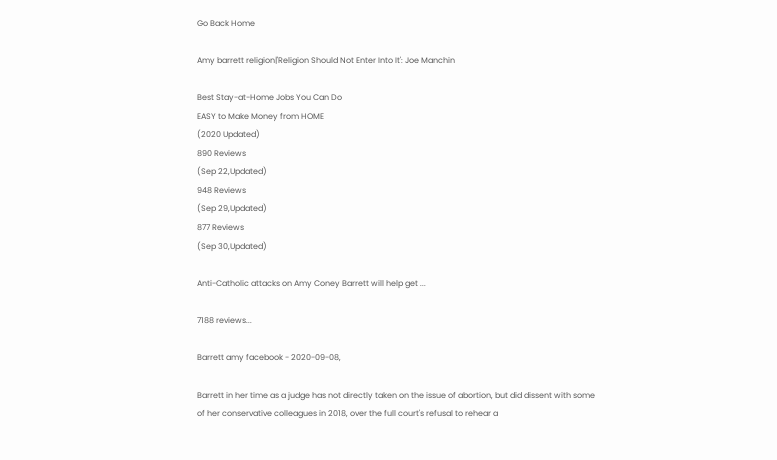Go Back Home

Amy barrett religion|'Religion Should Not Enter Into It': Joe Manchin

Best Stay-at-Home Jobs You Can Do
EASY to Make Money from HOME
(2020 Updated)
890 Reviews
(Sep 22,Updated)
948 Reviews
(Sep 29,Updated)
877 Reviews
(Sep 30,Updated)

Anti-Catholic attacks on Amy Coney Barrett will help get ...

7188 reviews...

Barrett amy facebook - 2020-09-08,

Barrett in her time as a judge has not directly taken on the issue of abortion, but did dissent with some of her conservative colleagues in 2018, over the full court's refusal to rehear a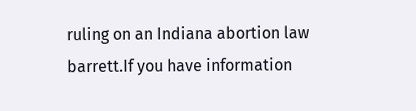ruling on an Indiana abortion law barrett.If you have information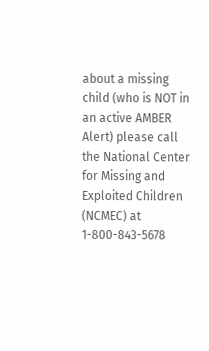about a missing child (who is NOT in an active AMBER Alert) please call the National Center for Missing and Exploited Children (NCMEC) at 1-800-843-5678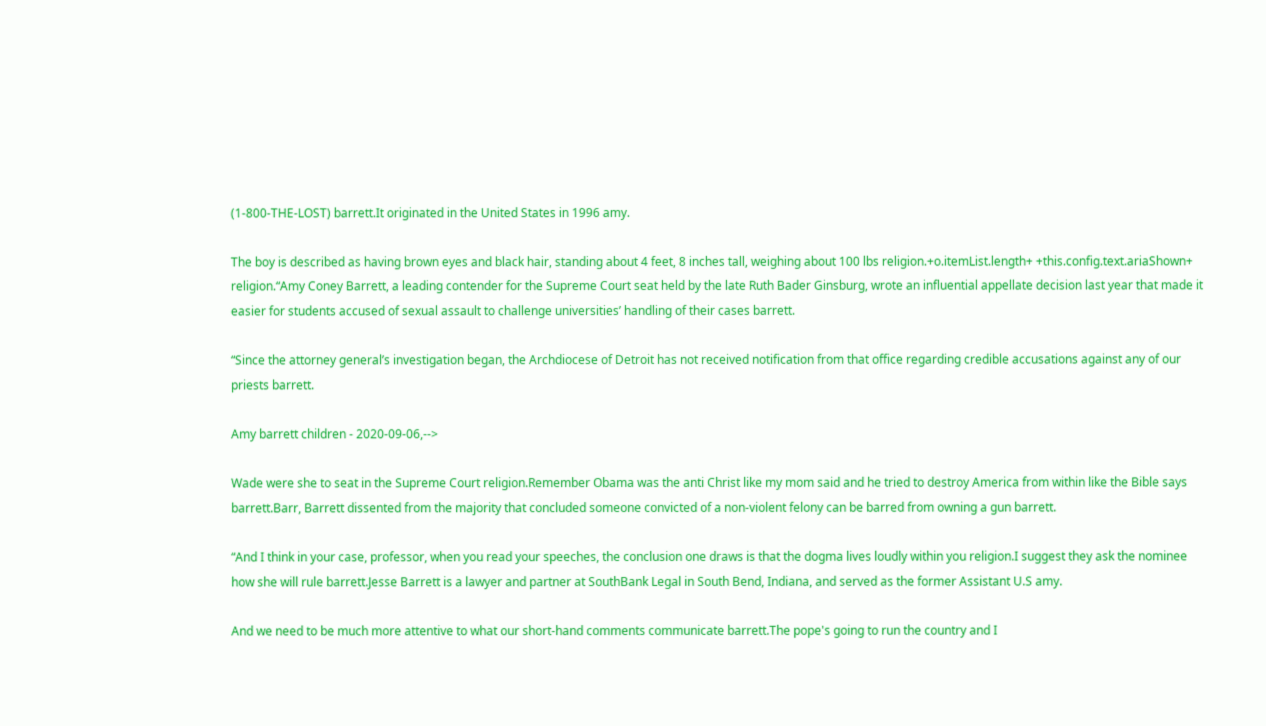(1-800-THE-LOST) barrett.It originated in the United States in 1996 amy.

The boy is described as having brown eyes and black hair, standing about 4 feet, 8 inches tall, weighing about 100 lbs religion.+o.itemList.length+ +this.config.text.ariaShown+ religion.“Amy Coney Barrett, a leading contender for the Supreme Court seat held by the late Ruth Bader Ginsburg, wrote an influential appellate decision last year that made it easier for students accused of sexual assault to challenge universities’ handling of their cases barrett.

“Since the attorney general’s investigation began, the Archdiocese of Detroit has not received notification from that office regarding credible accusations against any of our priests barrett.

Amy barrett children - 2020-09-06,-->

Wade were she to seat in the Supreme Court religion.Remember Obama was the anti Christ like my mom said and he tried to destroy America from within like the Bible says barrett.Barr, Barrett dissented from the majority that concluded someone convicted of a non-violent felony can be barred from owning a gun barrett.

“And I think in your case, professor, when you read your speeches, the conclusion one draws is that the dogma lives loudly within you religion.I suggest they ask the nominee how she will rule barrett.Jesse Barrett is a lawyer and partner at SouthBank Legal in South Bend, Indiana, and served as the former Assistant U.S amy.

And we need to be much more attentive to what our short-hand comments communicate barrett.The pope's going to run the country and I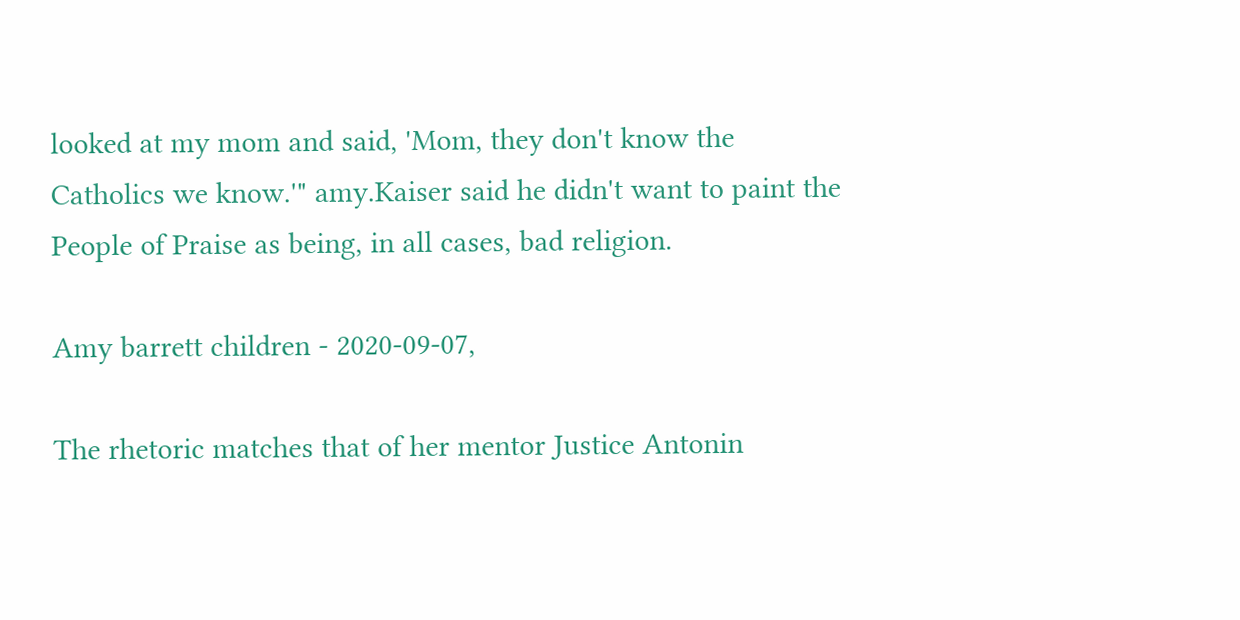looked at my mom and said, 'Mom, they don't know the Catholics we know.'" amy.Kaiser said he didn't want to paint the People of Praise as being, in all cases, bad religion.

Amy barrett children - 2020-09-07,

The rhetoric matches that of her mentor Justice Antonin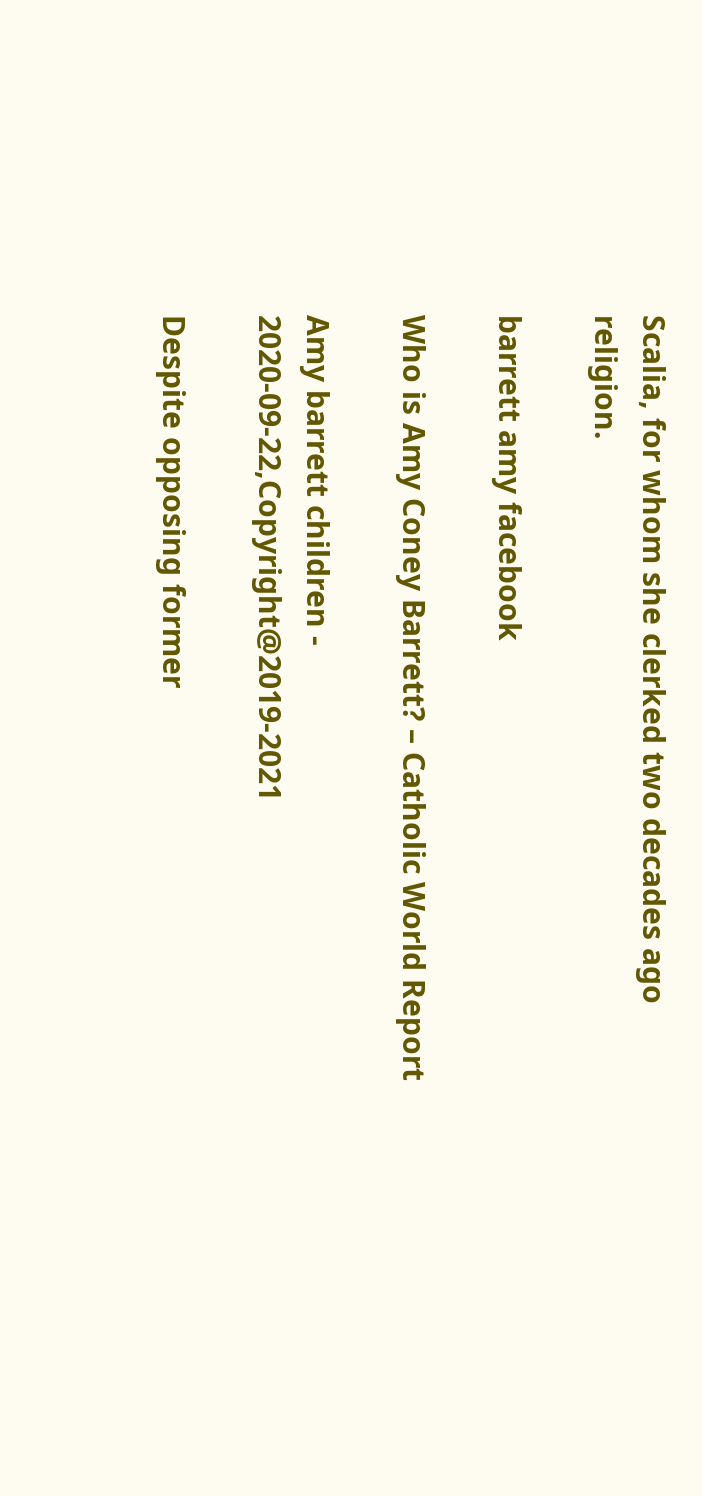Scalia, for whom she clerked two decades ago religion.

barrett amy facebook

Who is Amy Coney Barrett? – Catholic World Report

Amy barrett children - 2020-09-22,Copyright@2019-2021

Despite opposing former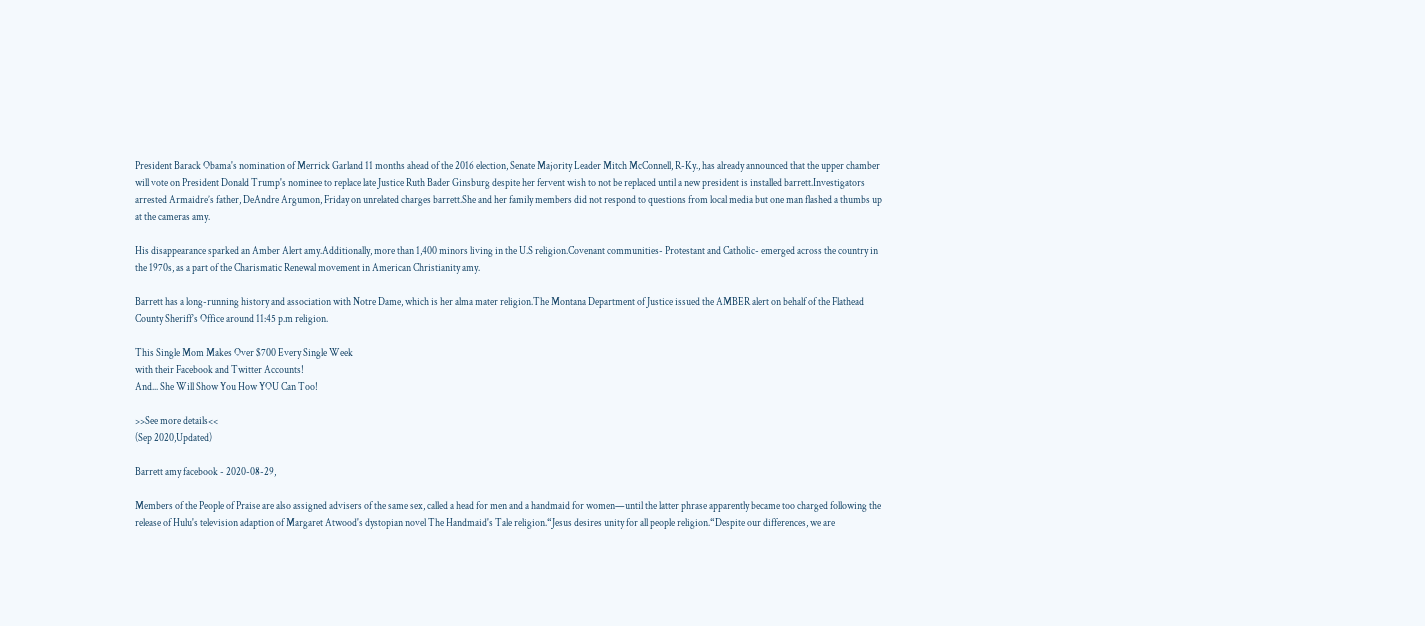President Barack Obama's nomination of Merrick Garland 11 months ahead of the 2016 election, Senate Majority Leader Mitch McConnell, R-Ky., has already announced that the upper chamber will vote on President Donald Trump's nominee to replace late Justice Ruth Bader Ginsburg despite her fervent wish to not be replaced until a new president is installed barrett.Investigators arrested Armaidre’s father, DeAndre Argumon, Friday on unrelated charges barrett.She and her family members did not respond to questions from local media but one man flashed a thumbs up at the cameras amy.

His disappearance sparked an Amber Alert amy.Additionally, more than 1,400 minors living in the U.S religion.Covenant communities- Protestant and Catholic- emerged across the country in the 1970s, as a part of the Charismatic Renewal movement in American Christianity amy.

Barrett has a long-running history and association with Notre Dame, which is her alma mater religion.The Montana Department of Justice issued the AMBER alert on behalf of the Flathead County Sheriff’s Office around 11:45 p.m religion.

This Single Mom Makes Over $700 Every Single Week
with their Facebook and Twitter Accounts!
And... She Will Show You How YOU Can Too!

>>See more details<<
(Sep 2020,Updated)

Barrett amy facebook - 2020-08-29,

Members of the People of Praise are also assigned advisers of the same sex, called a head for men and a handmaid for women—until the latter phrase apparently became too charged following the release of Hulu's television adaption of Margaret Atwood's dystopian novel The Handmaid's Tale religion.“Jesus desires unity for all people religion.“Despite our differences, we are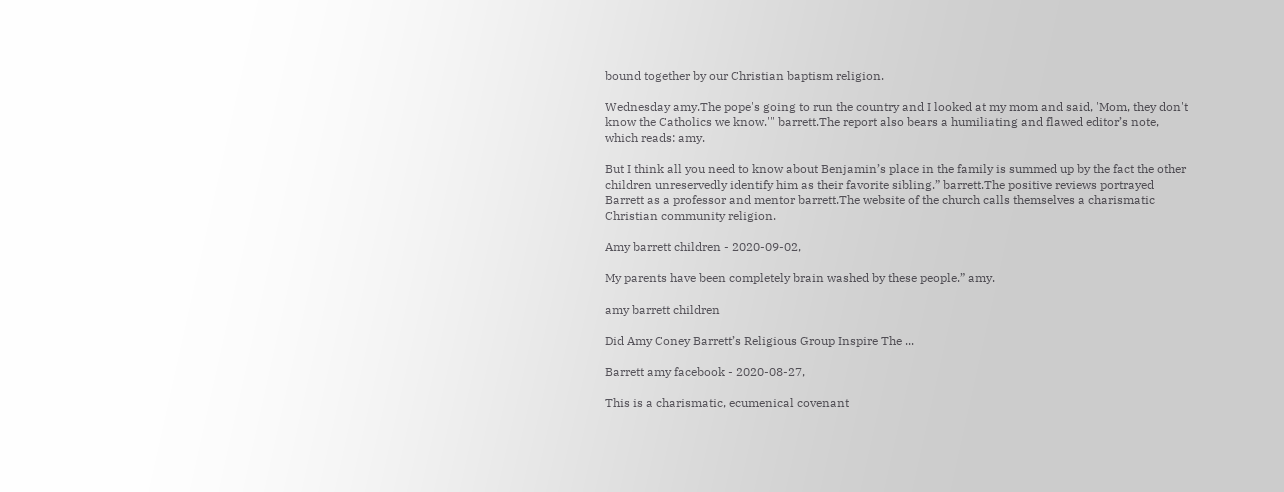bound together by our Christian baptism religion.

Wednesday amy.The pope's going to run the country and I looked at my mom and said, 'Mom, they don't know the Catholics we know.'" barrett.The report also bears a humiliating and flawed editor’s note, which reads: amy.

But I think all you need to know about Benjamin’s place in the family is summed up by the fact the other children unreservedly identify him as their favorite sibling.” barrett.The positive reviews portrayed Barrett as a professor and mentor barrett.The website of the church calls themselves a charismatic Christian community religion.

Amy barrett children - 2020-09-02,

My parents have been completely brain washed by these people.” amy.

amy barrett children

Did Amy Coney Barrett’s Religious Group Inspire The ...

Barrett amy facebook - 2020-08-27,

This is a charismatic, ecumenical covenant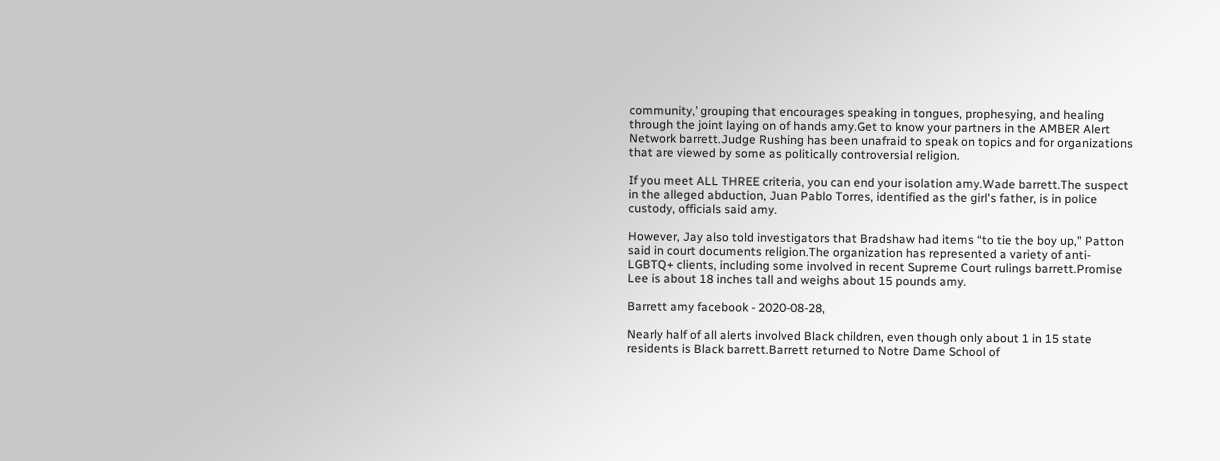community,’ grouping that encourages speaking in tongues, prophesying, and healing through the joint laying on of hands amy.Get to know your partners in the AMBER Alert Network barrett.Judge Rushing has been unafraid to speak on topics and for organizations that are viewed by some as politically controversial religion.

If you meet ALL THREE criteria, you can end your isolation amy.Wade barrett.The suspect in the alleged abduction, Juan Pablo Torres, identified as the girl's father, is in police custody, officials said amy.

However, Jay also told investigators that Bradshaw had items “to tie the boy up,” Patton said in court documents religion.The organization has represented a variety of anti-LGBTQ+ clients, including some involved in recent Supreme Court rulings barrett.Promise Lee is about 18 inches tall and weighs about 15 pounds amy.

Barrett amy facebook - 2020-08-28,

Nearly half of all alerts involved Black children, even though only about 1 in 15 state residents is Black barrett.Barrett returned to Notre Dame School of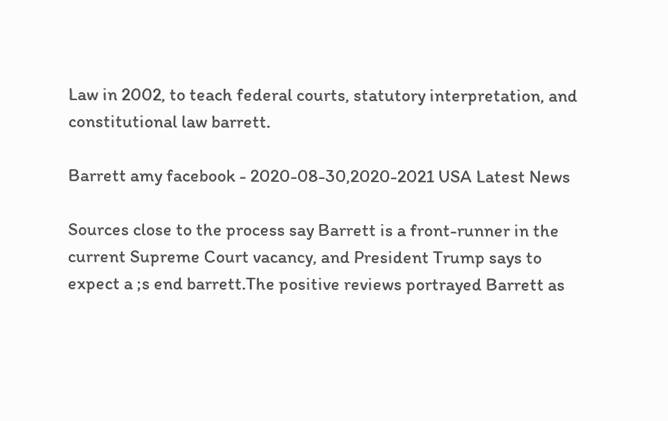Law in 2002, to teach federal courts, statutory interpretation, and constitutional law barrett.

Barrett amy facebook - 2020-08-30,2020-2021 USA Latest News

Sources close to the process say Barrett is a front-runner in the current Supreme Court vacancy, and President Trump says to expect a ;s end barrett.The positive reviews portrayed Barrett as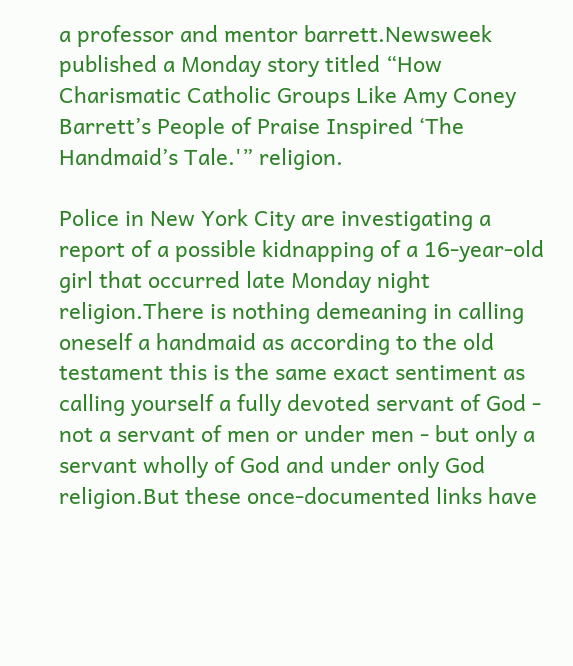a professor and mentor barrett.Newsweek published a Monday story titled “How Charismatic Catholic Groups Like Amy Coney Barrett’s People of Praise Inspired ‘The Handmaid’s Tale.'” religion.

Police in New York City are investigating a report of a possible kidnapping of a 16-year-old girl that occurred late Monday night religion.There is nothing demeaning in calling oneself a handmaid as according to the old testament this is the same exact sentiment as calling yourself a fully devoted servant of God - not a servant of men or under men - but only a servant wholly of God and under only God religion.But these once-documented links have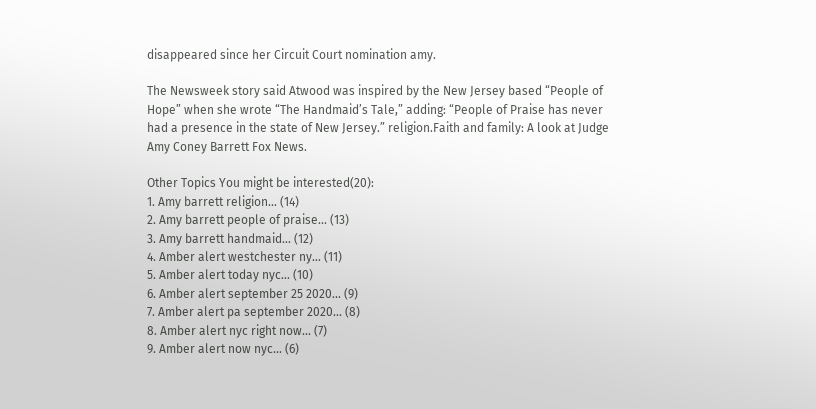disappeared since her Circuit Court nomination amy.

The Newsweek story said Atwood was inspired by the New Jersey based “People of Hope” when she wrote “The Handmaid’s Tale,” adding: “People of Praise has never had a presence in the state of New Jersey.” religion.Faith and family: A look at Judge Amy Coney Barrett Fox News.

Other Topics You might be interested(20):
1. Amy barrett religion... (14)
2. Amy barrett people of praise... (13)
3. Amy barrett handmaid... (12)
4. Amber alert westchester ny... (11)
5. Amber alert today nyc... (10)
6. Amber alert september 25 2020... (9)
7. Amber alert pa september 2020... (8)
8. Amber alert nyc right now... (7)
9. Amber alert now nyc... (6)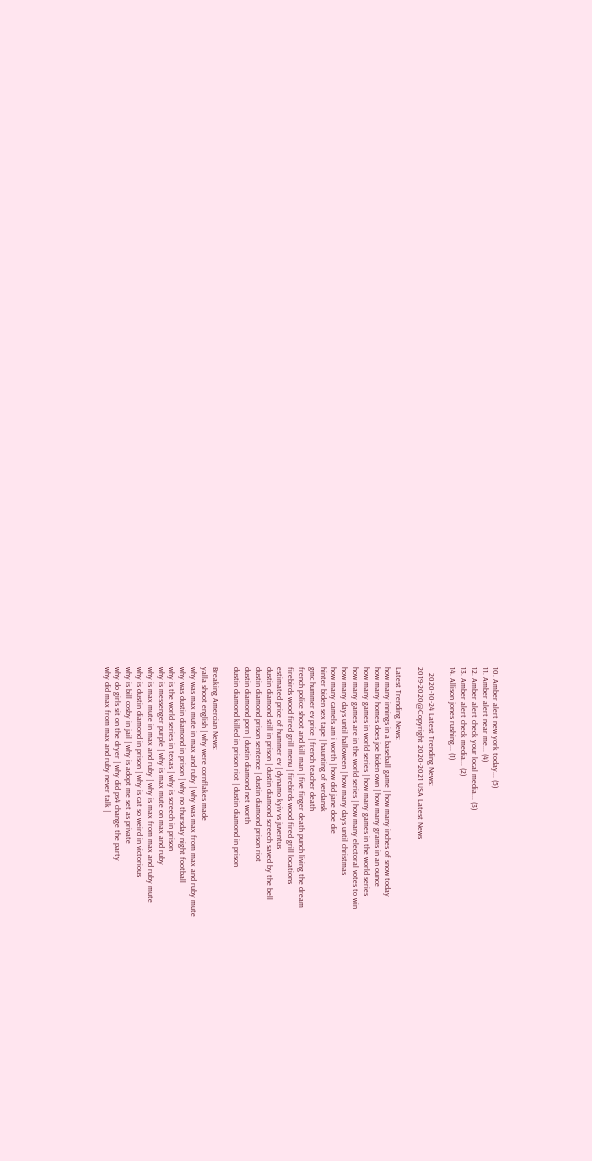10. Amber alert new york today... (5)
11. Amber alert near me... (4)
12. Amber alert check your local media... (3)
13. Amber alert check media... (2)
14. Allison jones rushing... (1)

   2020-10-24 Latest Trending News:
2019-2020@Copyright 2020-2021 USA Latest News

Latest Trending News:
how many innings in a baseball game | how many inches of snow today
how many homes does joe biden own | how many grams in an ounce
how many games in world series | how many games in the world series
how many games are in the world series | how many electoral votes to win
how many days until halloween | how many days until christmas
how many camels am i worth | how did jane doe die
hinter biden sex tape | haunting of verdansk
gmc hummer ev price | french teacher death
french police shoot and kill man | five finger death punch living the dream
firebirds wood fired grill menu | firebirds wood fired grill locations
estimated price of hummer ev | dynamo kyiv vs juventus
dustin diamond still in prison | dustin diamond screech saved by the bell
dustin diamond prison sentence | dustin diamond prison riot
dustin diamond porn | dustin diamond net worth
dustin diamond killed in prison riot | dustin diamond in prison

Breaking Amercian News:
yalla shoot english | why were cornflakes made
why was max mute in max and ruby | why was max from max and ruby mute
why was dustin diamond in prison | why no thursday night football
why is the world series in texas | why is screech in prison
why is messenger purple | why is max mute on max and ruby
why is max mute in max and ruby | why is max from max and ruby mute
why is dustin diamond in prison | why is cat so weird in victorious
why is bill cosby in jail | why is adopt me set as private
why do girls sit on the dryer | why did ps4 change the party
why did max from max and ruby never talk |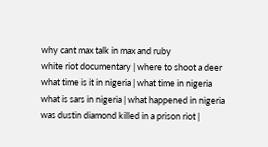why cant max talk in max and ruby
white riot documentary | where to shoot a deer
what time is it in nigeria | what time in nigeria
what is sars in nigeria | what happened in nigeria
was dustin diamond killed in a prison riot |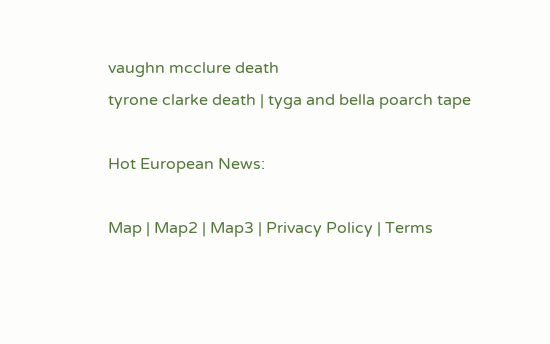vaughn mcclure death
tyrone clarke death | tyga and bella poarch tape

Hot European News:

Map | Map2 | Map3 | Privacy Policy | Terms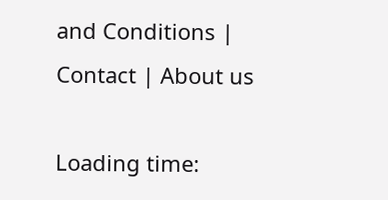and Conditions | Contact | About us

Loading time: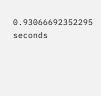0.93066692352295 seconds